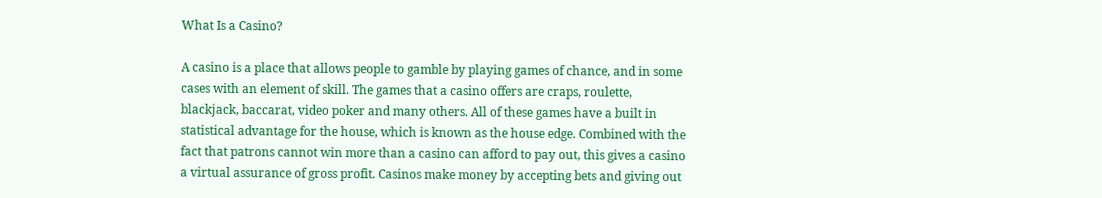What Is a Casino?

A casino is a place that allows people to gamble by playing games of chance, and in some cases with an element of skill. The games that a casino offers are craps, roulette, blackjack, baccarat, video poker and many others. All of these games have a built in statistical advantage for the house, which is known as the house edge. Combined with the fact that patrons cannot win more than a casino can afford to pay out, this gives a casino a virtual assurance of gross profit. Casinos make money by accepting bets and giving out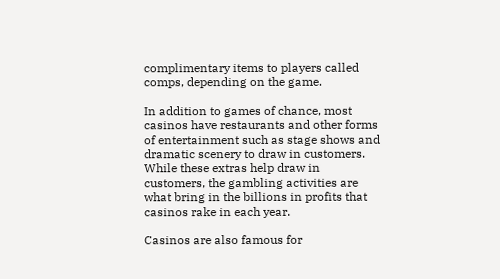complimentary items to players called comps, depending on the game.

In addition to games of chance, most casinos have restaurants and other forms of entertainment such as stage shows and dramatic scenery to draw in customers. While these extras help draw in customers, the gambling activities are what bring in the billions in profits that casinos rake in each year.

Casinos are also famous for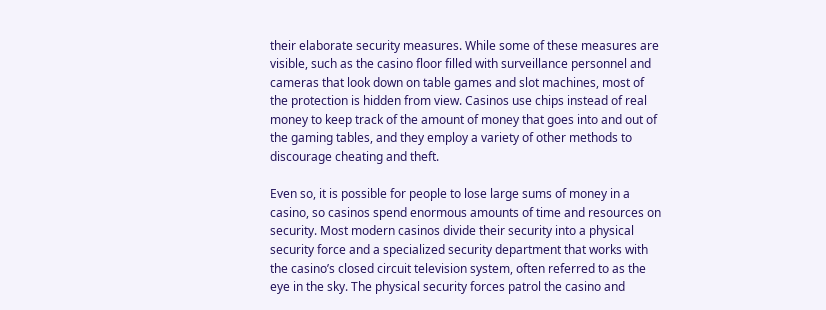their elaborate security measures. While some of these measures are visible, such as the casino floor filled with surveillance personnel and cameras that look down on table games and slot machines, most of the protection is hidden from view. Casinos use chips instead of real money to keep track of the amount of money that goes into and out of the gaming tables, and they employ a variety of other methods to discourage cheating and theft.

Even so, it is possible for people to lose large sums of money in a casino, so casinos spend enormous amounts of time and resources on security. Most modern casinos divide their security into a physical security force and a specialized security department that works with the casino’s closed circuit television system, often referred to as the eye in the sky. The physical security forces patrol the casino and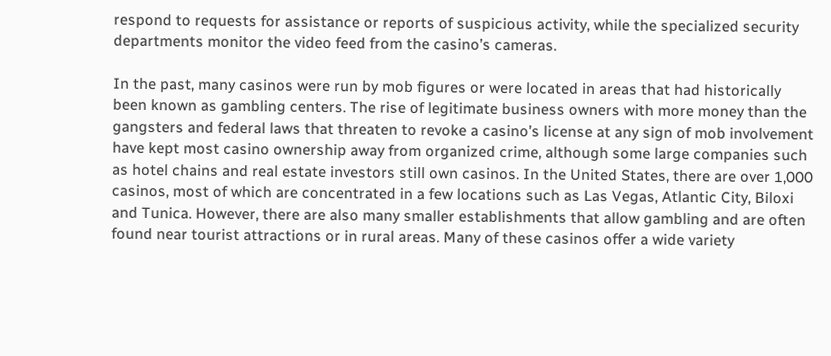respond to requests for assistance or reports of suspicious activity, while the specialized security departments monitor the video feed from the casino’s cameras.

In the past, many casinos were run by mob figures or were located in areas that had historically been known as gambling centers. The rise of legitimate business owners with more money than the gangsters and federal laws that threaten to revoke a casino’s license at any sign of mob involvement have kept most casino ownership away from organized crime, although some large companies such as hotel chains and real estate investors still own casinos. In the United States, there are over 1,000 casinos, most of which are concentrated in a few locations such as Las Vegas, Atlantic City, Biloxi and Tunica. However, there are also many smaller establishments that allow gambling and are often found near tourist attractions or in rural areas. Many of these casinos offer a wide variety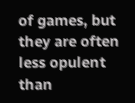of games, but they are often less opulent than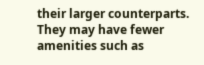their larger counterparts. They may have fewer amenities such as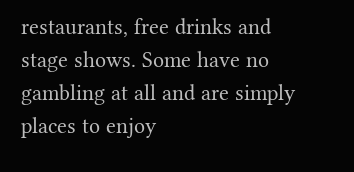restaurants, free drinks and stage shows. Some have no gambling at all and are simply places to enjoy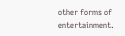other forms of entertainment.